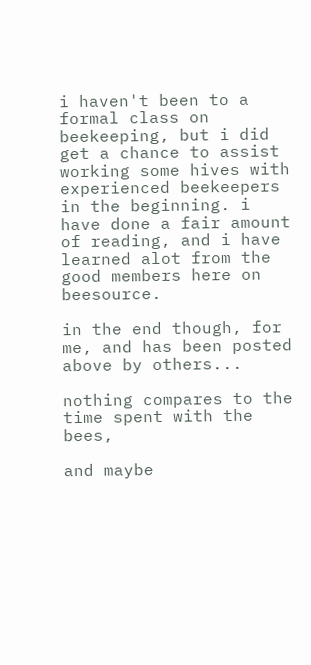i haven't been to a formal class on beekeeping, but i did get a chance to assist working some hives with experienced beekeepers in the beginning. i have done a fair amount of reading, and i have learned alot from the good members here on beesource.

in the end though, for me, and has been posted above by others...

nothing compares to the time spent with the bees,

and maybe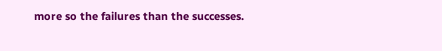more so the failures than the successes.